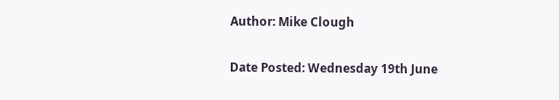Author: Mike Clough

Date Posted: Wednesday 19th June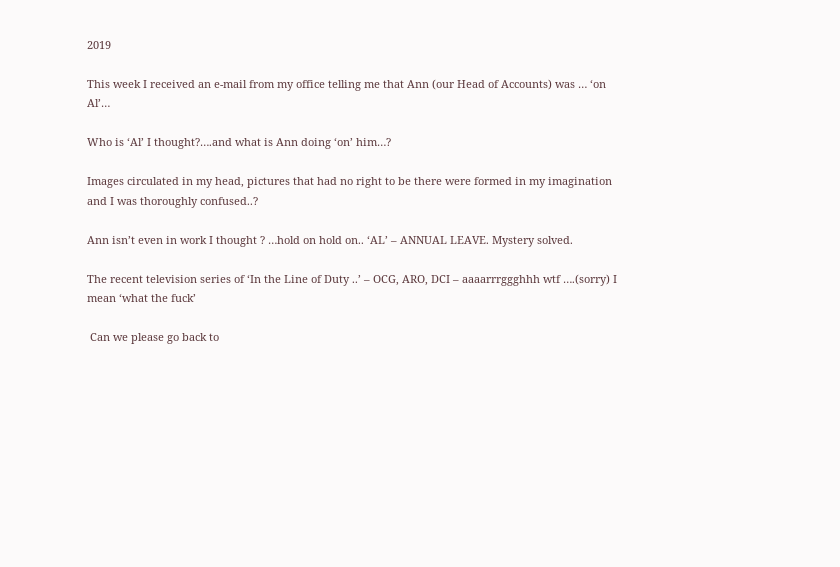2019

This week I received an e-mail from my office telling me that Ann (our Head of Accounts) was … ‘on Al’…

Who is ‘Al’ I thought?….and what is Ann doing ‘on’ him…?

Images circulated in my head, pictures that had no right to be there were formed in my imagination and I was thoroughly confused..?

Ann isn’t even in work I thought ? …hold on hold on.. ‘AL’ – ANNUAL LEAVE. Mystery solved.

The recent television series of ‘In the Line of Duty ..’ – OCG, ARO, DCI – aaaarrrggghhh wtf ….(sorry) I mean ‘what the fuck’

 Can we please go back to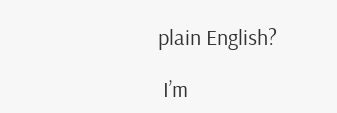plain English?

 I’m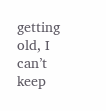getting old, I can’t keep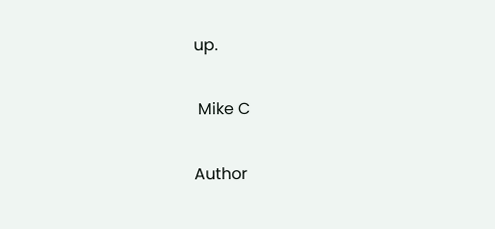up.


 Mike C


Author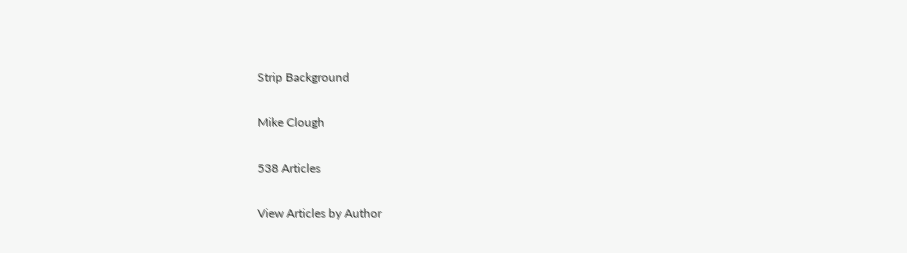Strip Background

Mike Clough

538 Articles

View Articles by Author